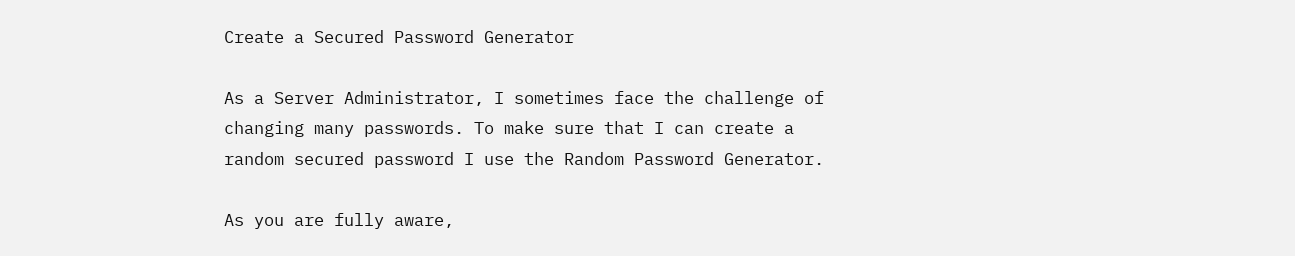Create a Secured Password Generator

As a Server Administrator, I sometimes face the challenge of changing many passwords. To make sure that I can create a random secured password I use the Random Password Generator.

As you are fully aware,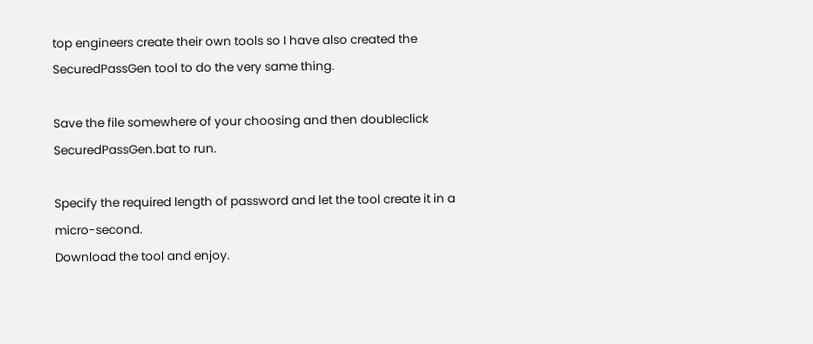top engineers create their own tools so I have also created the SecuredPassGen tool to do the very same thing.

Save the file somewhere of your choosing and then doubleclick SecuredPassGen.bat to run.

Specify the required length of password and let the tool create it in a micro-second.
Download the tool and enjoy.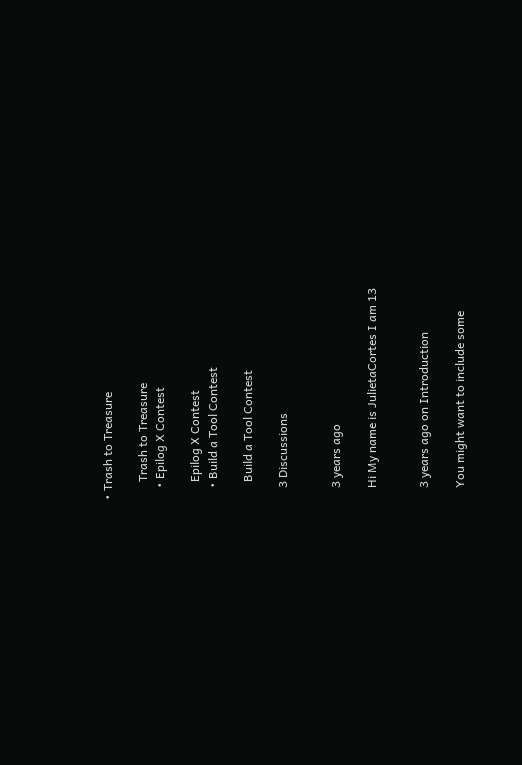• Trash to Treasure

      Trash to Treasure
    • Epilog X Contest

      Epilog X Contest
    • Build a Tool Contest

      Build a Tool Contest

    3 Discussions


    3 years ago

    Hi My name is JulietaCortes I am 13


    3 years ago on Introduction

    You might want to include some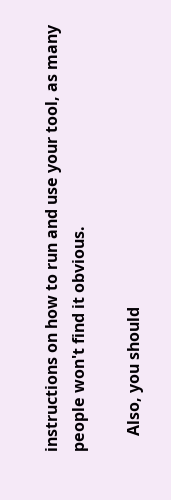instructions on how to run and use your tool, as many people won't find it obvious.

    Also, you should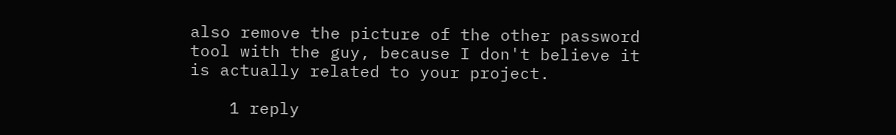also remove the picture of the other password tool with the guy, because I don't believe it is actually related to your project.

    1 reply